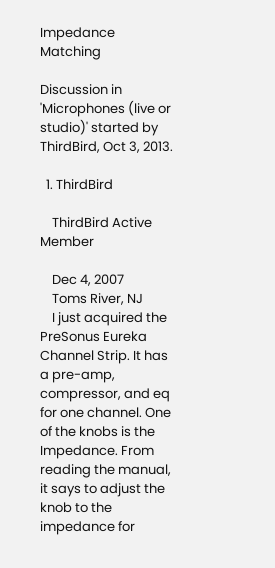Impedance Matching

Discussion in 'Microphones (live or studio)' started by ThirdBird, Oct 3, 2013.

  1. ThirdBird

    ThirdBird Active Member

    Dec 4, 2007
    Toms River, NJ
    I just acquired the PreSonus Eureka Channel Strip. It has a pre-amp, compressor, and eq for one channel. One of the knobs is the Impedance. From reading the manual, it says to adjust the knob to the impedance for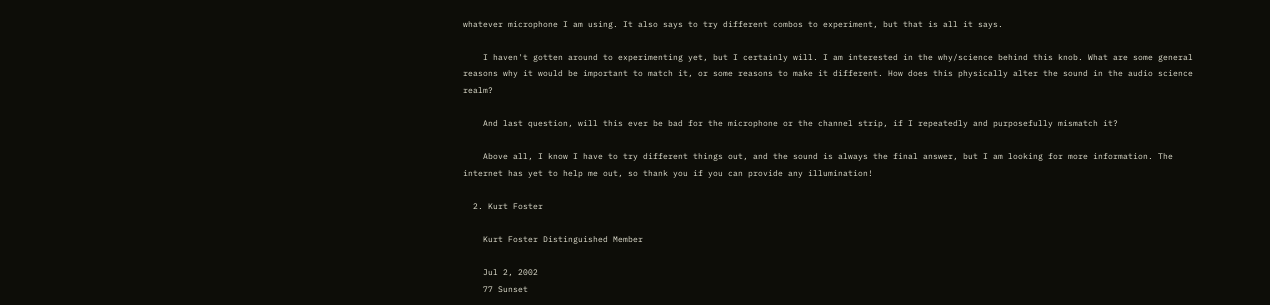whatever microphone I am using. It also says to try different combos to experiment, but that is all it says.

    I haven't gotten around to experimenting yet, but I certainly will. I am interested in the why/science behind this knob. What are some general reasons why it would be important to match it, or some reasons to make it different. How does this physically alter the sound in the audio science realm?

    And last question, will this ever be bad for the microphone or the channel strip, if I repeatedly and purposefully mismatch it?

    Above all, I know I have to try different things out, and the sound is always the final answer, but I am looking for more information. The internet has yet to help me out, so thank you if you can provide any illumination!

  2. Kurt Foster

    Kurt Foster Distinguished Member

    Jul 2, 2002
    77 Sunset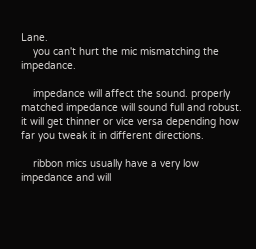Lane.
    you can't hurt the mic mismatching the impedance.

    impedance will affect the sound. properly matched impedance will sound full and robust. it will get thinner or vice versa depending how far you tweak it in different directions.

    ribbon mics usually have a very low impedance and will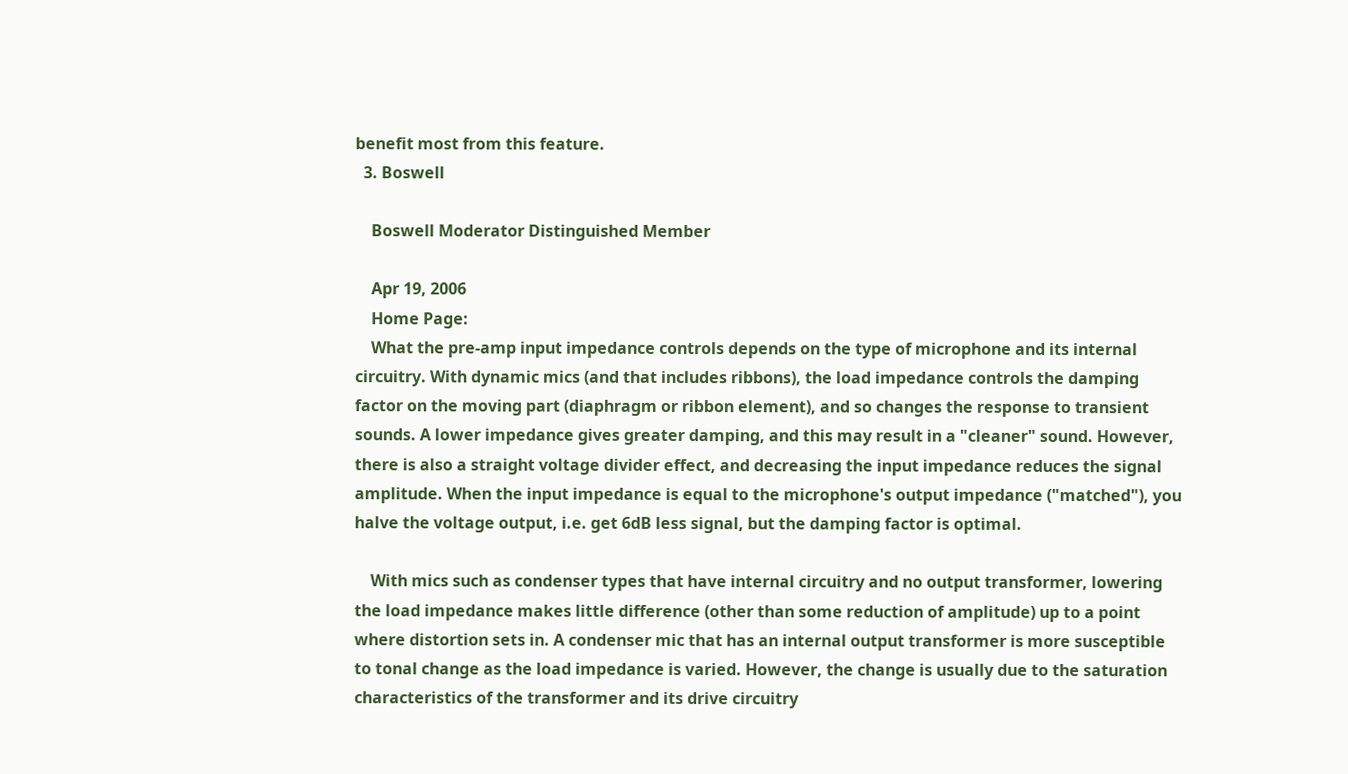benefit most from this feature.
  3. Boswell

    Boswell Moderator Distinguished Member

    Apr 19, 2006
    Home Page:
    What the pre-amp input impedance controls depends on the type of microphone and its internal circuitry. With dynamic mics (and that includes ribbons), the load impedance controls the damping factor on the moving part (diaphragm or ribbon element), and so changes the response to transient sounds. A lower impedance gives greater damping, and this may result in a "cleaner" sound. However, there is also a straight voltage divider effect, and decreasing the input impedance reduces the signal amplitude. When the input impedance is equal to the microphone's output impedance ("matched"), you halve the voltage output, i.e. get 6dB less signal, but the damping factor is optimal.

    With mics such as condenser types that have internal circuitry and no output transformer, lowering the load impedance makes little difference (other than some reduction of amplitude) up to a point where distortion sets in. A condenser mic that has an internal output transformer is more susceptible to tonal change as the load impedance is varied. However, the change is usually due to the saturation characteristics of the transformer and its drive circuitry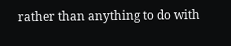rather than anything to do with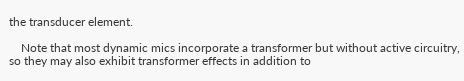the transducer element.

    Note that most dynamic mics incorporate a transformer but without active circuitry, so they may also exhibit transformer effects in addition to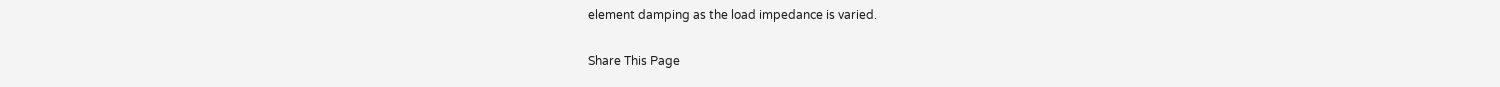element damping as the load impedance is varied.

Share This Page